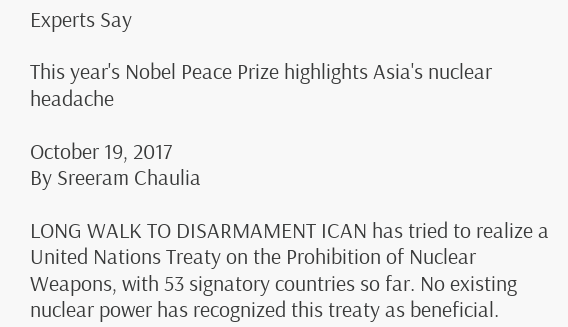Experts Say

This year's Nobel Peace Prize highlights Asia's nuclear headache

October 19, 2017
By Sreeram Chaulia

LONG WALK TO DISARMAMENT ICAN has tried to realize a United Nations Treaty on the Prohibition of Nuclear Weapons, with 53 signatory countries so far. No existing nuclear power has recognized this treaty as beneficial.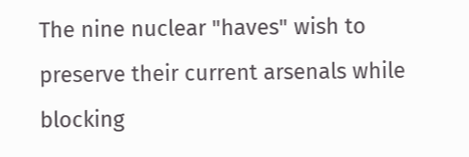The nine nuclear "haves" wish to preserve their current arsenals while blocking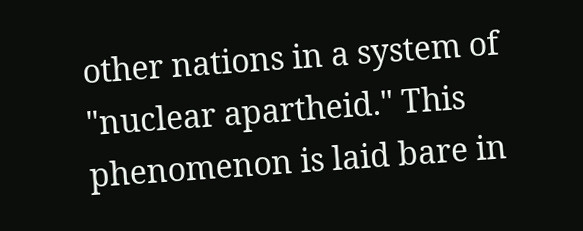other nations in a system of "nuclear apartheid." This phenomenon is laid bare in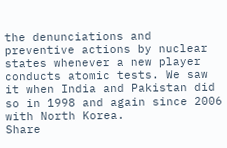the denunciations and preventive actions by nuclear states whenever a new player conducts atomic tests. We saw it when India and Pakistan did so in 1998 and again since 2006 with North Korea.
Share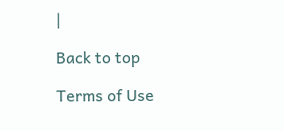|

Back to top

Terms of Use